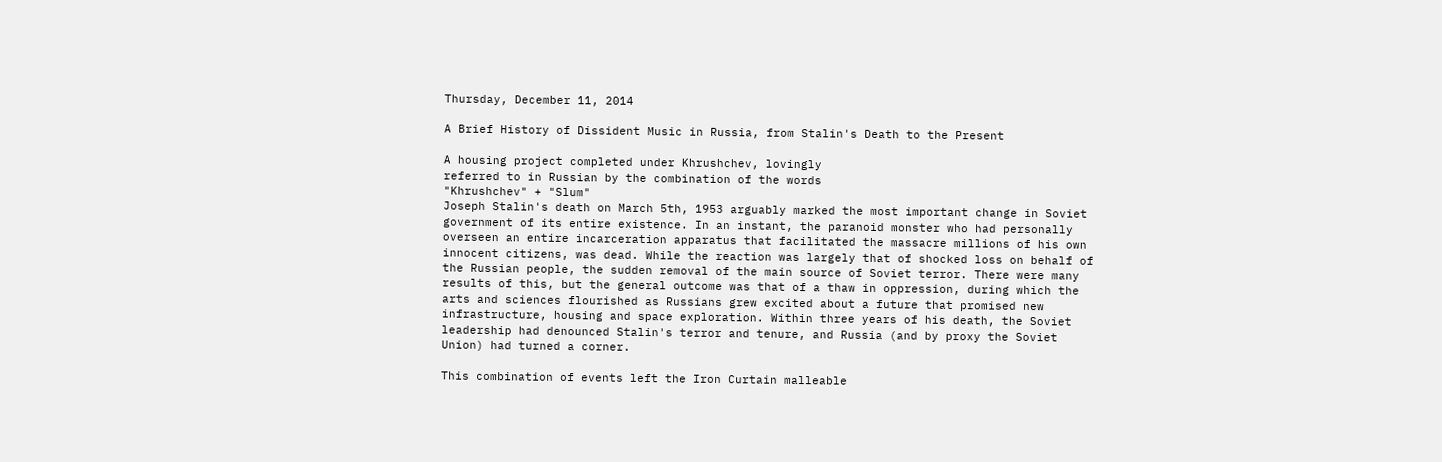Thursday, December 11, 2014

A Brief History of Dissident Music in Russia, from Stalin's Death to the Present

A housing project completed under Khrushchev, lovingly
referred to in Russian by the combination of the words
"Khrushchev" + "Slum"
Joseph Stalin's death on March 5th, 1953 arguably marked the most important change in Soviet government of its entire existence. In an instant, the paranoid monster who had personally overseen an entire incarceration apparatus that facilitated the massacre millions of his own innocent citizens, was dead. While the reaction was largely that of shocked loss on behalf of the Russian people, the sudden removal of the main source of Soviet terror. There were many results of this, but the general outcome was that of a thaw in oppression, during which the arts and sciences flourished as Russians grew excited about a future that promised new infrastructure, housing and space exploration. Within three years of his death, the Soviet leadership had denounced Stalin's terror and tenure, and Russia (and by proxy the Soviet Union) had turned a corner.

This combination of events left the Iron Curtain malleable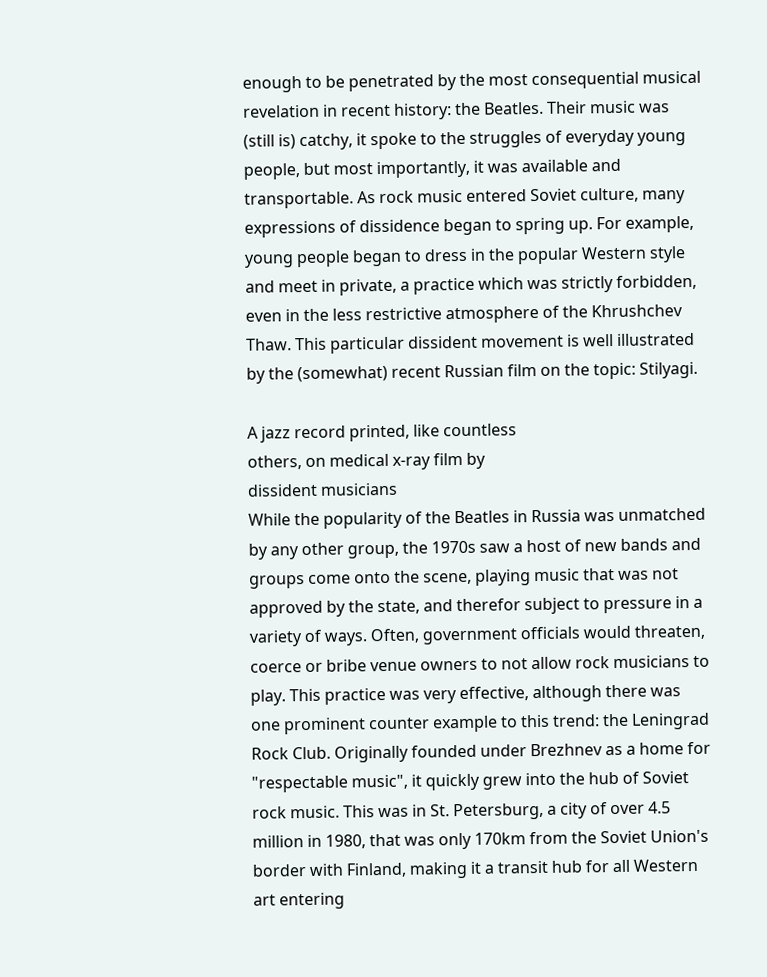enough to be penetrated by the most consequential musical revelation in recent history: the Beatles. Their music was (still is) catchy, it spoke to the struggles of everyday young people, but most importantly, it was available and
transportable. As rock music entered Soviet culture, many expressions of dissidence began to spring up. For example, young people began to dress in the popular Western style and meet in private, a practice which was strictly forbidden, even in the less restrictive atmosphere of the Khrushchev Thaw. This particular dissident movement is well illustrated by the (somewhat) recent Russian film on the topic: Stilyagi.

A jazz record printed, like countless
others, on medical x-ray film by
dissident musicians
While the popularity of the Beatles in Russia was unmatched by any other group, the 1970s saw a host of new bands and groups come onto the scene, playing music that was not approved by the state, and therefor subject to pressure in a variety of ways. Often, government officials would threaten, coerce or bribe venue owners to not allow rock musicians to play. This practice was very effective, although there was one prominent counter example to this trend: the Leningrad Rock Club. Originally founded under Brezhnev as a home for "respectable music", it quickly grew into the hub of Soviet rock music. This was in St. Petersburg, a city of over 4.5 million in 1980, that was only 170km from the Soviet Union's border with Finland, making it a transit hub for all Western art entering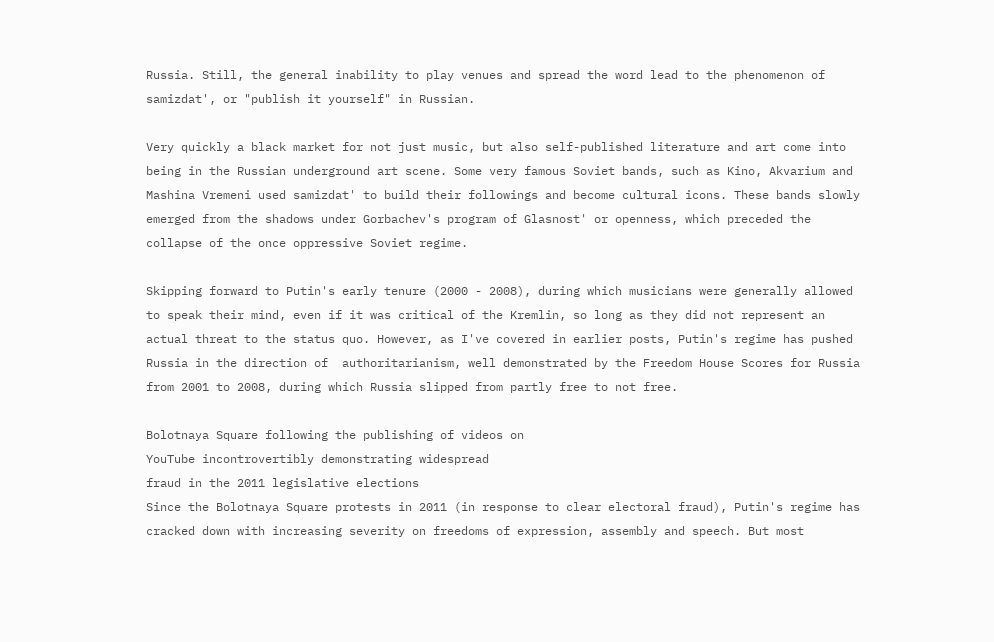Russia. Still, the general inability to play venues and spread the word lead to the phenomenon of samizdat', or "publish it yourself" in Russian.

Very quickly a black market for not just music, but also self-published literature and art come into being in the Russian underground art scene. Some very famous Soviet bands, such as Kino, Akvarium and Mashina Vremeni used samizdat' to build their followings and become cultural icons. These bands slowly emerged from the shadows under Gorbachev's program of Glasnost' or openness, which preceded the collapse of the once oppressive Soviet regime.

Skipping forward to Putin's early tenure (2000 - 2008), during which musicians were generally allowed to speak their mind, even if it was critical of the Kremlin, so long as they did not represent an actual threat to the status quo. However, as I've covered in earlier posts, Putin's regime has pushed Russia in the direction of  authoritarianism, well demonstrated by the Freedom House Scores for Russia from 2001 to 2008, during which Russia slipped from partly free to not free.

Bolotnaya Square following the publishing of videos on
YouTube incontrovertibly demonstrating widespread
fraud in the 2011 legislative elections
Since the Bolotnaya Square protests in 2011 (in response to clear electoral fraud), Putin's regime has cracked down with increasing severity on freedoms of expression, assembly and speech. But most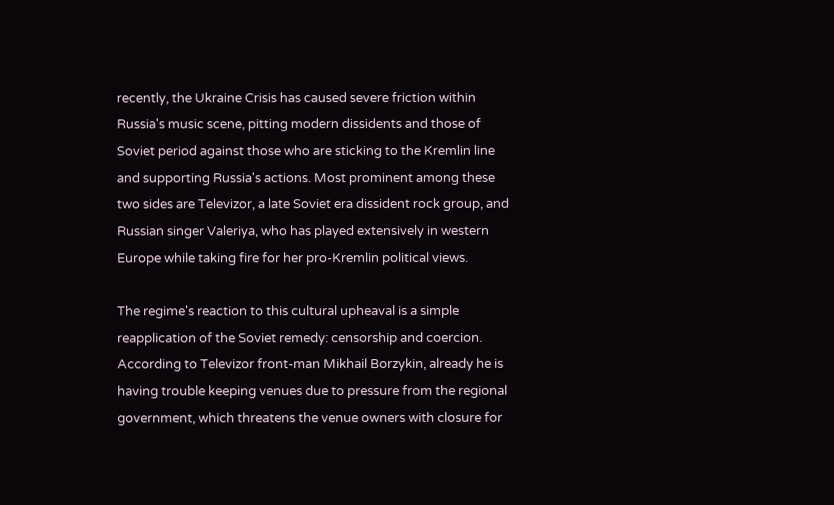recently, the Ukraine Crisis has caused severe friction within Russia's music scene, pitting modern dissidents and those of Soviet period against those who are sticking to the Kremlin line and supporting Russia's actions. Most prominent among these two sides are Televizor, a late Soviet era dissident rock group, and Russian singer Valeriya, who has played extensively in western Europe while taking fire for her pro-Kremlin political views.

The regime's reaction to this cultural upheaval is a simple reapplication of the Soviet remedy: censorship and coercion. According to Televizor front-man Mikhail Borzykin, already he is having trouble keeping venues due to pressure from the regional government, which threatens the venue owners with closure for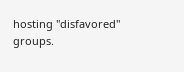hosting "disfavored" groups.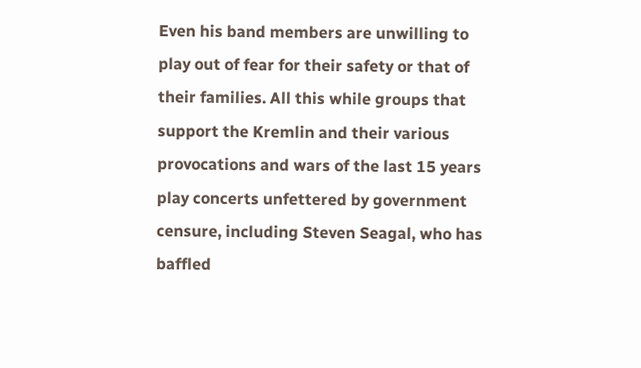Even his band members are unwilling to play out of fear for their safety or that of their families. All this while groups that support the Kremlin and their various provocations and wars of the last 15 years play concerts unfettered by government censure, including Steven Seagal, who has baffled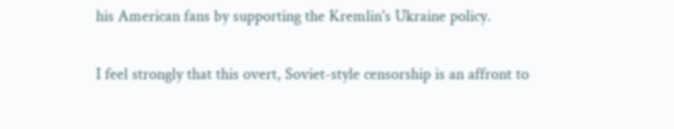his American fans by supporting the Kremlin's Ukraine policy.

I feel strongly that this overt, Soviet-style censorship is an affront to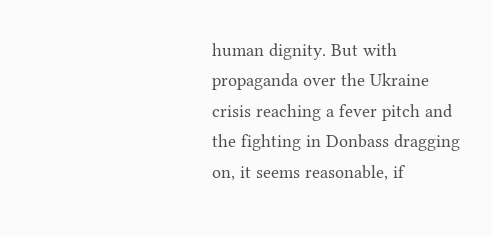human dignity. But with propaganda over the Ukraine crisis reaching a fever pitch and the fighting in Donbass dragging on, it seems reasonable, if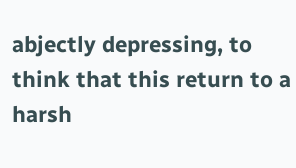abjectly depressing, to think that this return to a harsh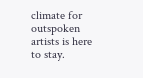climate for outspoken artists is here to stay.